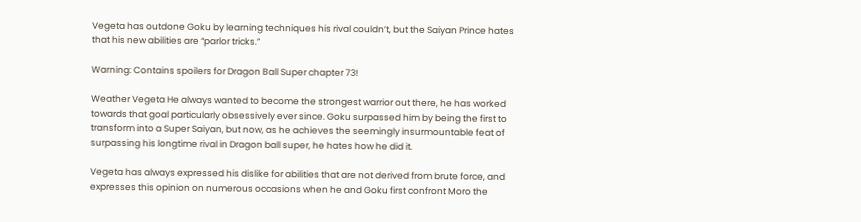Vegeta has outdone Goku by learning techniques his rival couldn’t, but the Saiyan Prince hates that his new abilities are “parlor tricks.”

Warning: Contains spoilers for Dragon Ball Super chapter 73!

Weather Vegeta He always wanted to become the strongest warrior out there, he has worked towards that goal particularly obsessively ever since. Goku surpassed him by being the first to transform into a Super Saiyan, but now, as he achieves the seemingly insurmountable feat of surpassing his longtime rival in Dragon ball super, he hates how he did it.

Vegeta has always expressed his dislike for abilities that are not derived from brute force, and expresses this opinion on numerous occasions when he and Goku first confront Moro the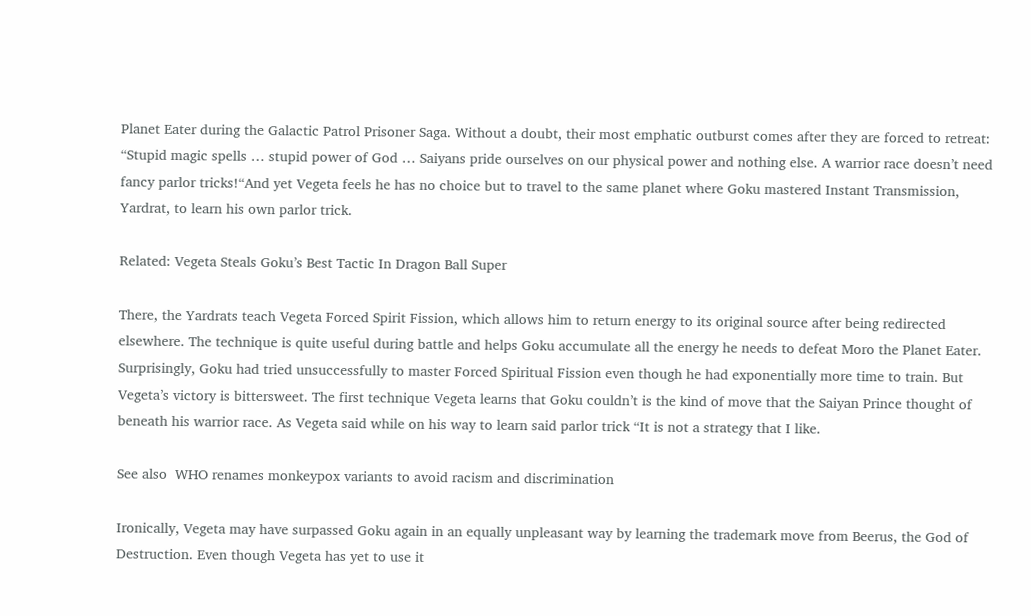Planet Eater during the Galactic Patrol Prisoner Saga. Without a doubt, their most emphatic outburst comes after they are forced to retreat: “Stupid magic spells … stupid power of God … Saiyans pride ourselves on our physical power and nothing else. A warrior race doesn’t need fancy parlor tricks!“And yet Vegeta feels he has no choice but to travel to the same planet where Goku mastered Instant Transmission, Yardrat, to learn his own parlor trick.

Related: Vegeta Steals Goku’s Best Tactic In Dragon Ball Super

There, the Yardrats teach Vegeta Forced Spirit Fission, which allows him to return energy to its original source after being redirected elsewhere. The technique is quite useful during battle and helps Goku accumulate all the energy he needs to defeat Moro the Planet Eater. Surprisingly, Goku had tried unsuccessfully to master Forced Spiritual Fission even though he had exponentially more time to train. But Vegeta’s victory is bittersweet. The first technique Vegeta learns that Goku couldn’t is the kind of move that the Saiyan Prince thought of beneath his warrior race. As Vegeta said while on his way to learn said parlor trick “It is not a strategy that I like.

See also  WHO renames monkeypox variants to avoid racism and discrimination

Ironically, Vegeta may have surpassed Goku again in an equally unpleasant way by learning the trademark move from Beerus, the God of Destruction. Even though Vegeta has yet to use it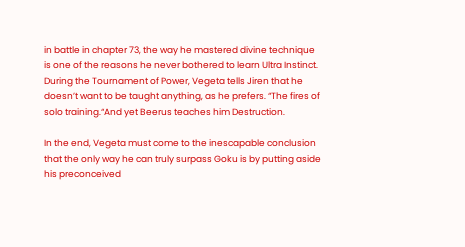in battle in chapter 73, the way he mastered divine technique is one of the reasons he never bothered to learn Ultra Instinct. During the Tournament of Power, Vegeta tells Jiren that he doesn’t want to be taught anything, as he prefers. “The fires of solo training.“And yet Beerus teaches him Destruction.

In the end, Vegeta must come to the inescapable conclusion that the only way he can truly surpass Goku is by putting aside his preconceived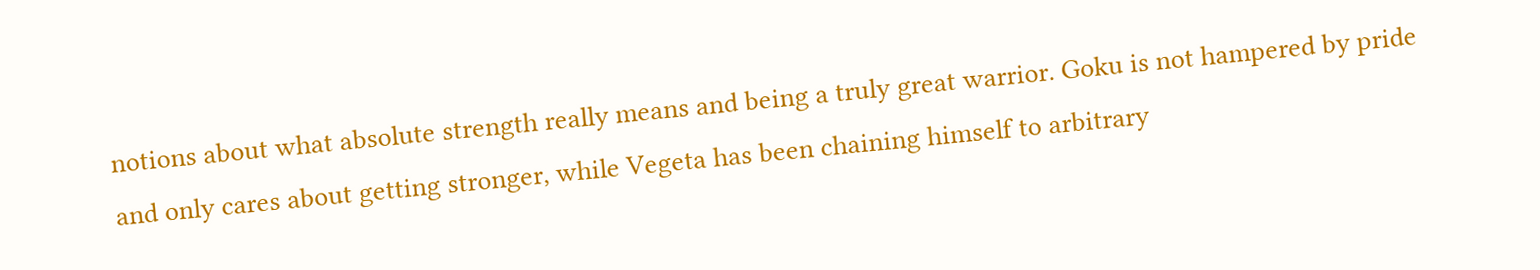notions about what absolute strength really means and being a truly great warrior. Goku is not hampered by pride and only cares about getting stronger, while Vegeta has been chaining himself to arbitrary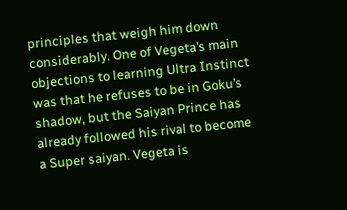principles that weigh him down considerably. One of Vegeta’s main objections to learning Ultra Instinct was that he refuses to be in Goku’s shadow, but the Saiyan Prince has already followed his rival to become a Super saiyan. Vegeta is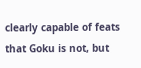clearly capable of feats that Goku is not, but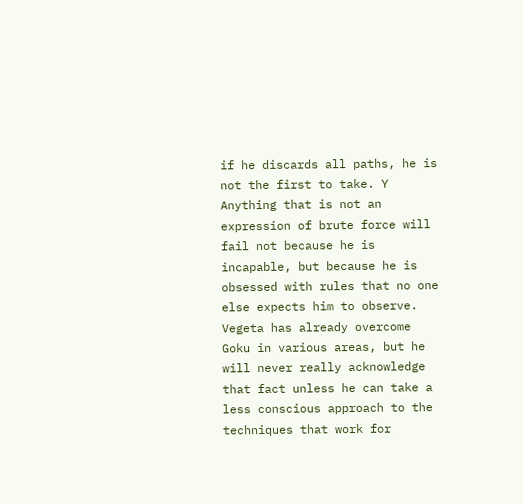if he discards all paths, he is not the first to take. Y Anything that is not an expression of brute force will fail not because he is incapable, but because he is obsessed with rules that no one else expects him to observe. Vegeta has already overcome Goku in various areas, but he will never really acknowledge that fact unless he can take a less conscious approach to the techniques that work for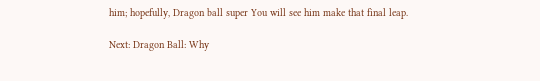him; hopefully, Dragon ball super You will see him make that final leap.

Next: Dragon Ball: Why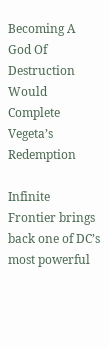Becoming A God Of Destruction Would Complete Vegeta’s Redemption

Infinite Frontier brings back one of DC’s most powerful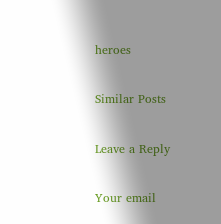heroes

Similar Posts

Leave a Reply

Your email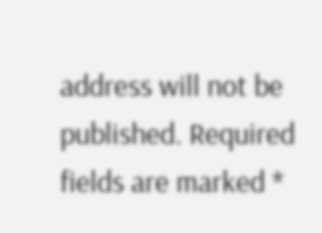address will not be published. Required fields are marked *